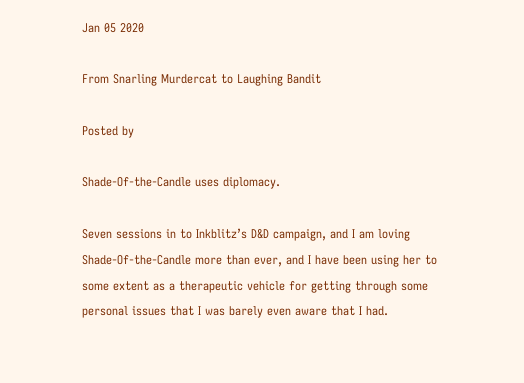Jan 05 2020

From Snarling Murdercat to Laughing Bandit

Posted by

Shade-Of-the-Candle uses diplomacy.

Seven sessions in to Inkblitz’s D&D campaign, and I am loving Shade-Of-the-Candle more than ever, and I have been using her to some extent as a therapeutic vehicle for getting through some personal issues that I was barely even aware that I had.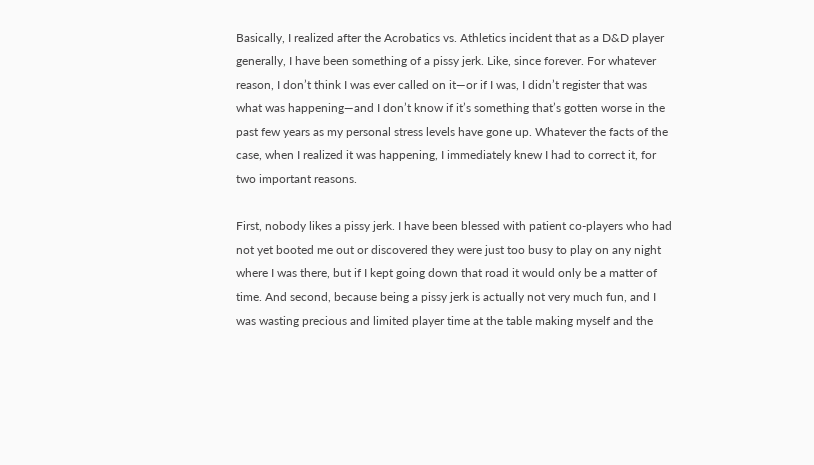Basically, I realized after the Acrobatics vs. Athletics incident that as a D&D player generally, I have been something of a pissy jerk. Like, since forever. For whatever reason, I don’t think I was ever called on it—or if I was, I didn’t register that was what was happening—and I don’t know if it’s something that’s gotten worse in the past few years as my personal stress levels have gone up. Whatever the facts of the case, when I realized it was happening, I immediately knew I had to correct it, for two important reasons.

First, nobody likes a pissy jerk. I have been blessed with patient co-players who had not yet booted me out or discovered they were just too busy to play on any night where I was there, but if I kept going down that road it would only be a matter of time. And second, because being a pissy jerk is actually not very much fun, and I was wasting precious and limited player time at the table making myself and the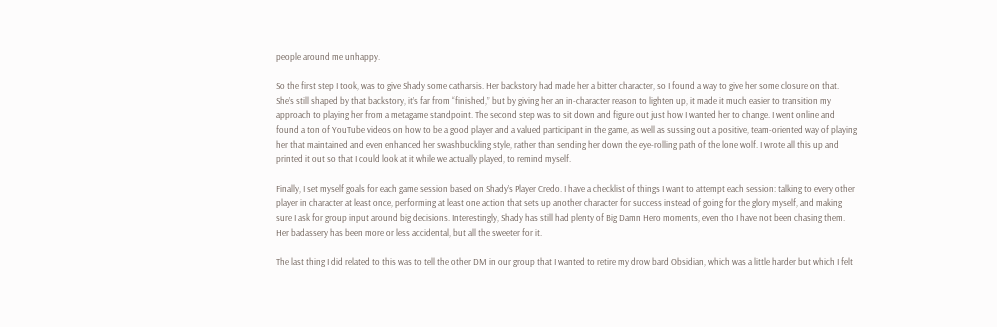people around me unhappy.

So the first step I took, was to give Shady some catharsis. Her backstory had made her a bitter character, so I found a way to give her some closure on that. She’s still shaped by that backstory, it’s far from “finished,” but by giving her an in-character reason to lighten up, it made it much easier to transition my approach to playing her from a metagame standpoint. The second step was to sit down and figure out just how I wanted her to change. I went online and found a ton of YouTube videos on how to be a good player and a valued participant in the game, as well as sussing out a positive, team-oriented way of playing her that maintained and even enhanced her swashbuckling style, rather than sending her down the eye-rolling path of the lone wolf. I wrote all this up and printed it out so that I could look at it while we actually played, to remind myself.

Finally, I set myself goals for each game session based on Shady’s Player Credo. I have a checklist of things I want to attempt each session: talking to every other player in character at least once, performing at least one action that sets up another character for success instead of going for the glory myself, and making sure I ask for group input around big decisions. Interestingly, Shady has still had plenty of Big Damn Hero moments, even tho I have not been chasing them. Her badassery has been more or less accidental, but all the sweeter for it.

The last thing I did related to this was to tell the other DM in our group that I wanted to retire my drow bard Obsidian, which was a little harder but which I felt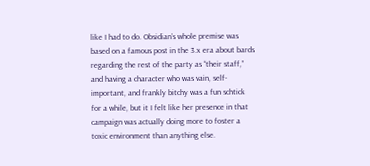like I had to do. Obsidian’s whole premise was based on a famous post in the 3.x era about bards regarding the rest of the party as “their staff,” and having a character who was vain, self-important, and frankly bitchy was a fun schtick for a while, but it I felt like her presence in that campaign was actually doing more to foster a toxic environment than anything else.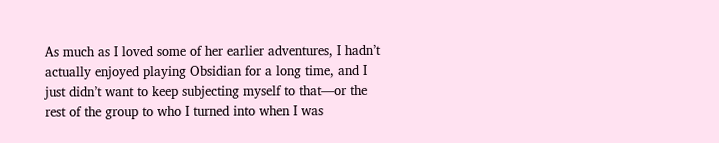As much as I loved some of her earlier adventures, I hadn’t actually enjoyed playing Obsidian for a long time, and I just didn’t want to keep subjecting myself to that—or the rest of the group to who I turned into when I was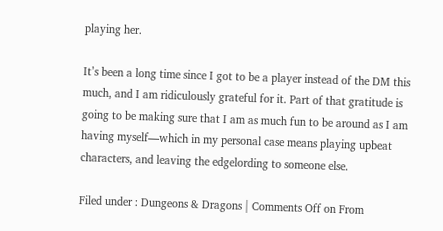playing her.

It’s been a long time since I got to be a player instead of the DM this much, and I am ridiculously grateful for it. Part of that gratitude is going to be making sure that I am as much fun to be around as I am having myself—which in my personal case means playing upbeat characters, and leaving the edgelording to someone else.

Filed under : Dungeons & Dragons | Comments Off on From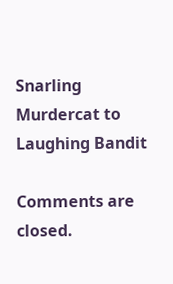Snarling Murdercat to Laughing Bandit

Comments are closed.